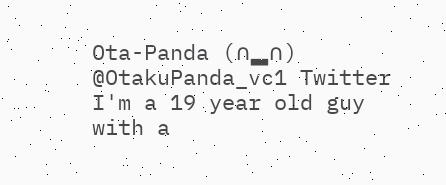Ota-Panda (∩▂∩)
@OtakuPanda_vc1 Twitter
I'm a 19 year old guy with a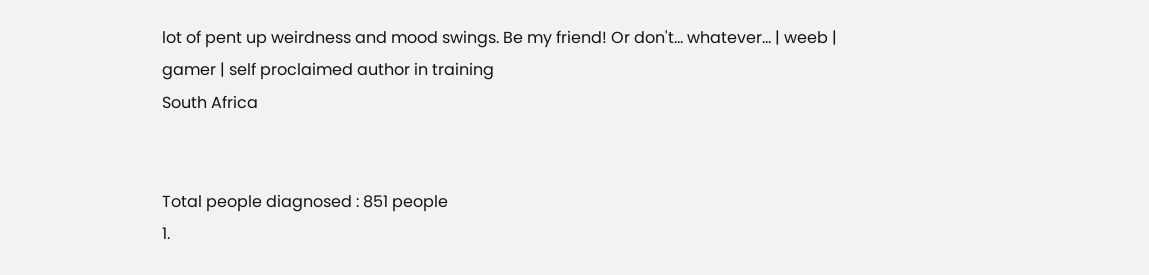lot of pent up weirdness and mood swings. Be my friend! Or don't... whatever... | weeb | gamer | self proclaimed author in training
South Africa


Total people diagnosed : 851 people
1.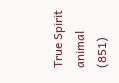True Spirit animal (851)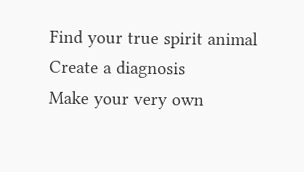Find your true spirit animal
Create a diagnosis
Make your very own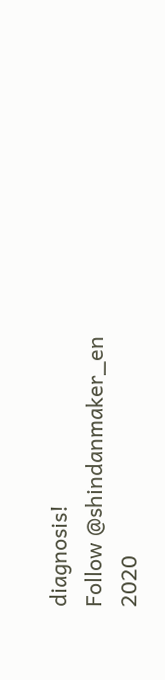diagnosis!
Follow @shindanmaker_en
2020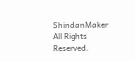ShindanMaker All Rights Reserved.